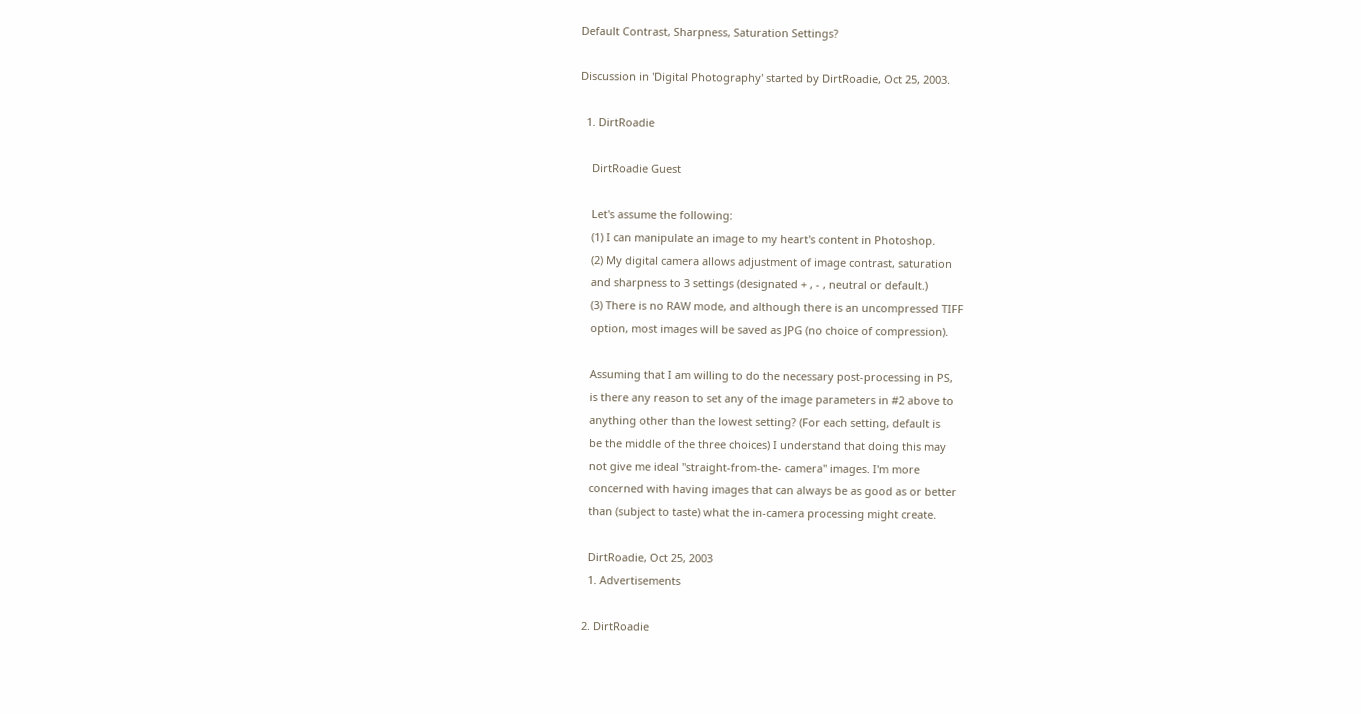Default Contrast, Sharpness, Saturation Settings?

Discussion in 'Digital Photography' started by DirtRoadie, Oct 25, 2003.

  1. DirtRoadie

    DirtRoadie Guest

    Let's assume the following:
    (1) I can manipulate an image to my heart's content in Photoshop.
    (2) My digital camera allows adjustment of image contrast, saturation
    and sharpness to 3 settings (designated + , - , neutral or default.)
    (3) There is no RAW mode, and although there is an uncompressed TIFF
    option, most images will be saved as JPG (no choice of compression).

    Assuming that I am willing to do the necessary post-processing in PS,
    is there any reason to set any of the image parameters in #2 above to
    anything other than the lowest setting? (For each setting, default is
    be the middle of the three choices) I understand that doing this may
    not give me ideal "straight-from-the- camera" images. I'm more
    concerned with having images that can always be as good as or better
    than (subject to taste) what the in-camera processing might create.

    DirtRoadie, Oct 25, 2003
    1. Advertisements

  2. DirtRoadie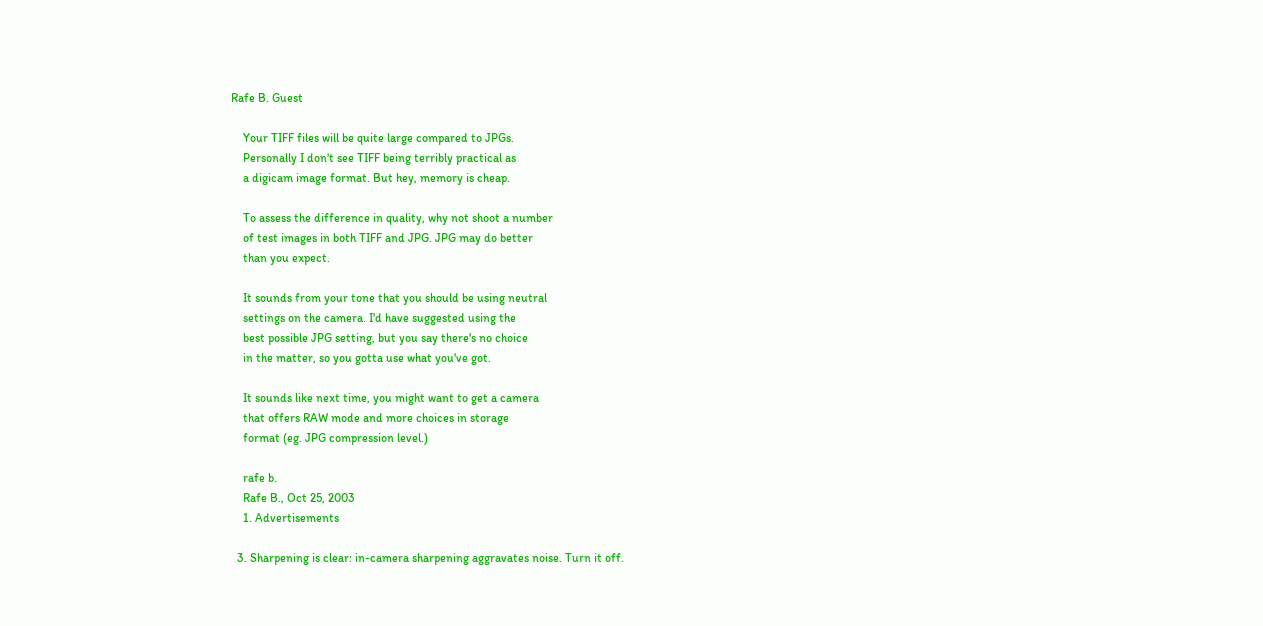Rafe B. Guest

    Your TIFF files will be quite large compared to JPGs.
    Personally I don't see TIFF being terribly practical as
    a digicam image format. But hey, memory is cheap.

    To assess the difference in quality, why not shoot a number
    of test images in both TIFF and JPG. JPG may do better
    than you expect.

    It sounds from your tone that you should be using neutral
    settings on the camera. I'd have suggested using the
    best possible JPG setting, but you say there's no choice
    in the matter, so you gotta use what you've got.

    It sounds like next time, you might want to get a camera
    that offers RAW mode and more choices in storage
    format (eg. JPG compression level.)

    rafe b.
    Rafe B., Oct 25, 2003
    1. Advertisements

  3. Sharpening is clear: in-camera sharpening aggravates noise. Turn it off.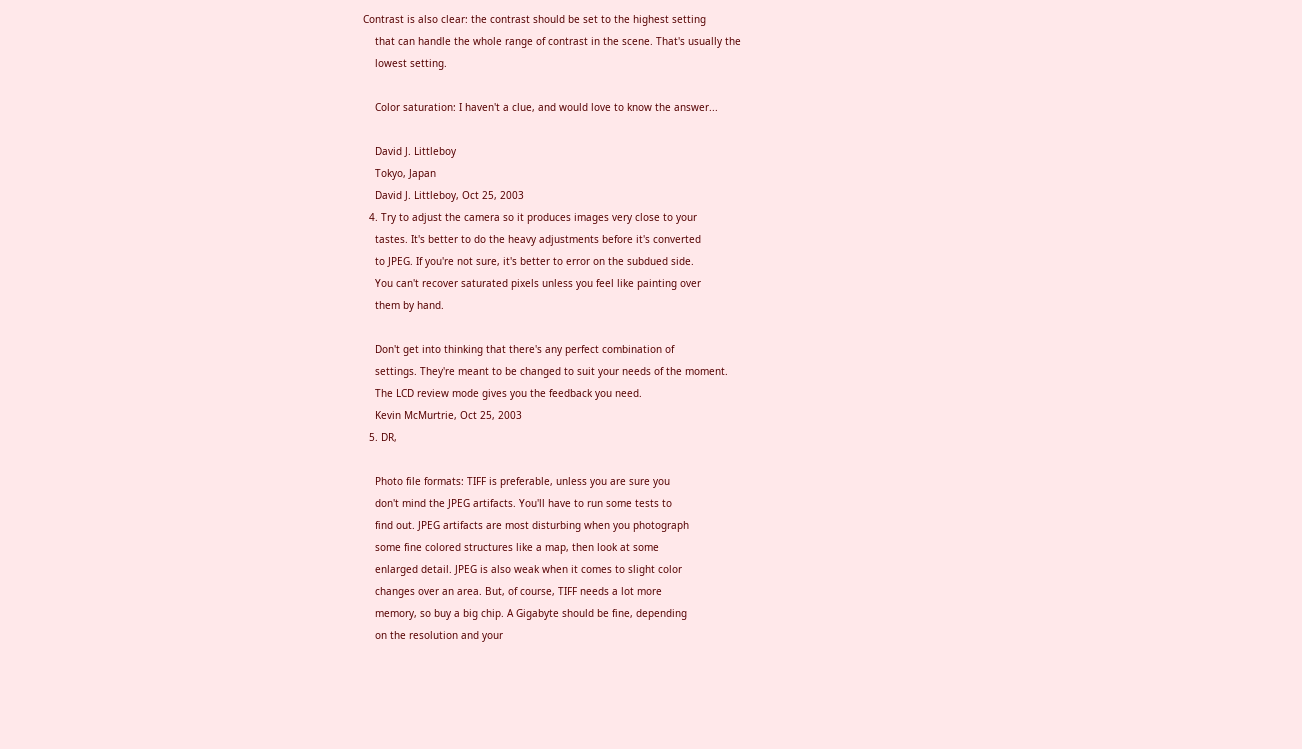Contrast is also clear: the contrast should be set to the highest setting
    that can handle the whole range of contrast in the scene. That's usually the
    lowest setting.

    Color saturation: I haven't a clue, and would love to know the answer...

    David J. Littleboy
    Tokyo, Japan
    David J. Littleboy, Oct 25, 2003
  4. Try to adjust the camera so it produces images very close to your
    tastes. It's better to do the heavy adjustments before it's converted
    to JPEG. If you're not sure, it's better to error on the subdued side.
    You can't recover saturated pixels unless you feel like painting over
    them by hand.

    Don't get into thinking that there's any perfect combination of
    settings. They're meant to be changed to suit your needs of the moment.
    The LCD review mode gives you the feedback you need.
    Kevin McMurtrie, Oct 25, 2003
  5. DR,

    Photo file formats: TIFF is preferable, unless you are sure you
    don't mind the JPEG artifacts. You'll have to run some tests to
    find out. JPEG artifacts are most disturbing when you photograph
    some fine colored structures like a map, then look at some
    enlarged detail. JPEG is also weak when it comes to slight color
    changes over an area. But, of course, TIFF needs a lot more
    memory, so buy a big chip. A Gigabyte should be fine, depending
    on the resolution and your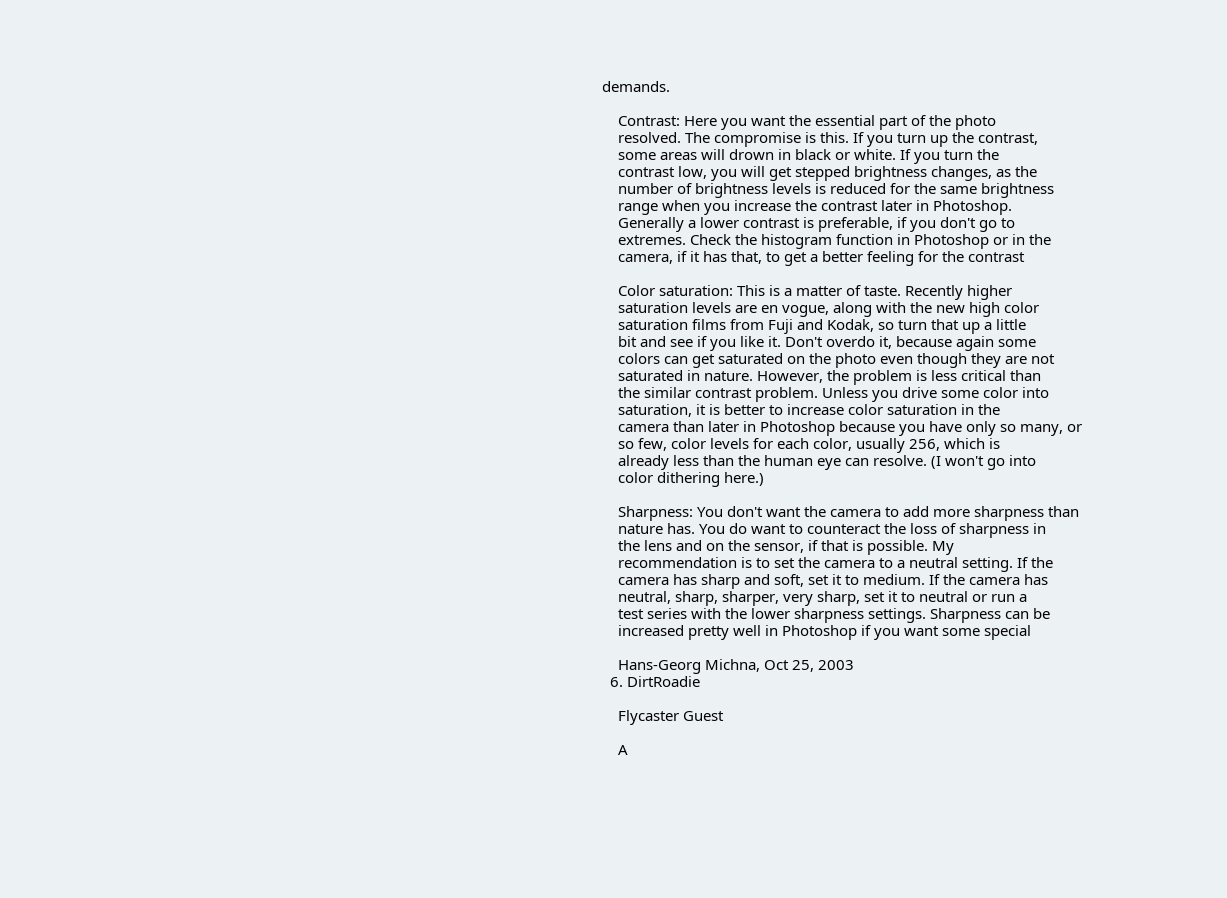demands.

    Contrast: Here you want the essential part of the photo
    resolved. The compromise is this. If you turn up the contrast,
    some areas will drown in black or white. If you turn the
    contrast low, you will get stepped brightness changes, as the
    number of brightness levels is reduced for the same brightness
    range when you increase the contrast later in Photoshop.
    Generally a lower contrast is preferable, if you don't go to
    extremes. Check the histogram function in Photoshop or in the
    camera, if it has that, to get a better feeling for the contrast

    Color saturation: This is a matter of taste. Recently higher
    saturation levels are en vogue, along with the new high color
    saturation films from Fuji and Kodak, so turn that up a little
    bit and see if you like it. Don't overdo it, because again some
    colors can get saturated on the photo even though they are not
    saturated in nature. However, the problem is less critical than
    the similar contrast problem. Unless you drive some color into
    saturation, it is better to increase color saturation in the
    camera than later in Photoshop because you have only so many, or
    so few, color levels for each color, usually 256, which is
    already less than the human eye can resolve. (I won't go into
    color dithering here.)

    Sharpness: You don't want the camera to add more sharpness than
    nature has. You do want to counteract the loss of sharpness in
    the lens and on the sensor, if that is possible. My
    recommendation is to set the camera to a neutral setting. If the
    camera has sharp and soft, set it to medium. If the camera has
    neutral, sharp, sharper, very sharp, set it to neutral or run a
    test series with the lower sharpness settings. Sharpness can be
    increased pretty well in Photoshop if you want some special

    Hans-Georg Michna, Oct 25, 2003
  6. DirtRoadie

    Flycaster Guest

    A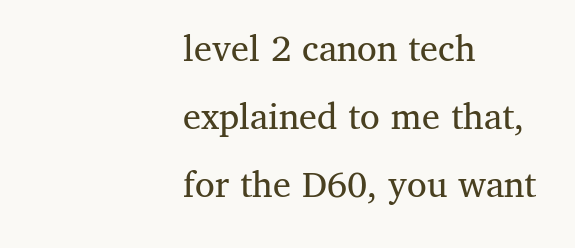level 2 canon tech explained to me that, for the D60, you want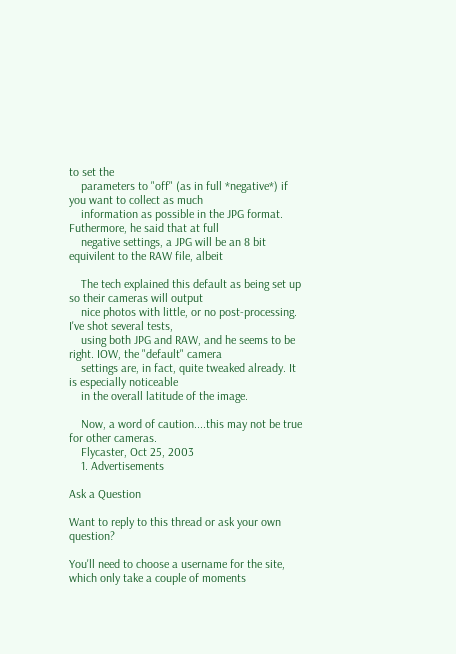to set the
    parameters to "off" (as in full *negative*) if you want to collect as much
    information as possible in the JPG format. Futhermore, he said that at full
    negative settings, a JPG will be an 8 bit equivilent to the RAW file, albeit

    The tech explained this default as being set up so their cameras will output
    nice photos with little, or no post-processing. I've shot several tests,
    using both JPG and RAW, and he seems to be right. IOW, the "default" camera
    settings are, in fact, quite tweaked already. It is especially noticeable
    in the overall latitude of the image.

    Now, a word of caution....this may not be true for other cameras.
    Flycaster, Oct 25, 2003
    1. Advertisements

Ask a Question

Want to reply to this thread or ask your own question?

You'll need to choose a username for the site, which only take a couple of moments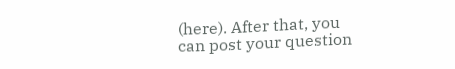(here). After that, you can post your question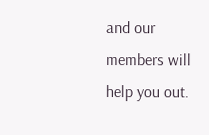and our members will help you out.